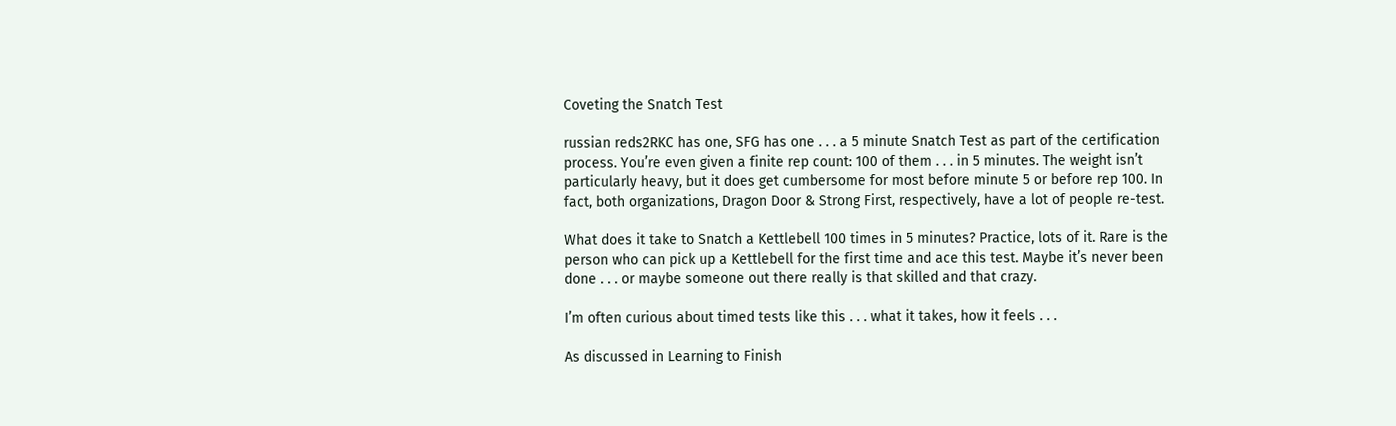Coveting the Snatch Test

russian reds2RKC has one, SFG has one . . . a 5 minute Snatch Test as part of the certification process. You’re even given a finite rep count: 100 of them . . . in 5 minutes. The weight isn’t particularly heavy, but it does get cumbersome for most before minute 5 or before rep 100. In fact, both organizations, Dragon Door & Strong First, respectively, have a lot of people re-test.

What does it take to Snatch a Kettlebell 100 times in 5 minutes? Practice, lots of it. Rare is the person who can pick up a Kettlebell for the first time and ace this test. Maybe it’s never been done . . . or maybe someone out there really is that skilled and that crazy.

I’m often curious about timed tests like this . . . what it takes, how it feels . . .

As discussed in Learning to Finish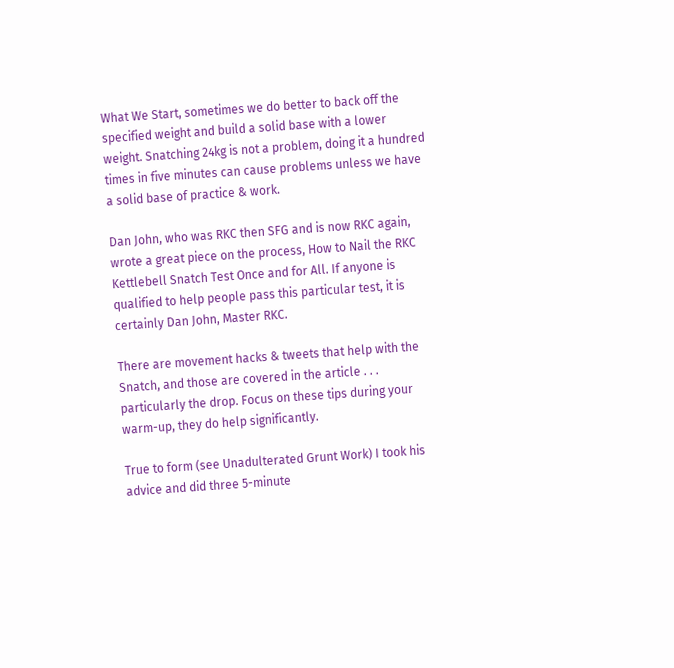What We Start, sometimes we do better to back off the specified weight and build a solid base with a lower weight. Snatching 24kg is not a problem, doing it a hundred times in five minutes can cause problems unless we have a solid base of practice & work.

Dan John, who was RKC then SFG and is now RKC again, wrote a great piece on the process, How to Nail the RKC Kettlebell Snatch Test Once and for All. If anyone is qualified to help people pass this particular test, it is certainly Dan John, Master RKC.

There are movement hacks & tweets that help with the Snatch, and those are covered in the article . . . particularly the drop. Focus on these tips during your warm-up, they do help significantly.

True to form (see Unadulterated Grunt Work) I took his advice and did three 5-minute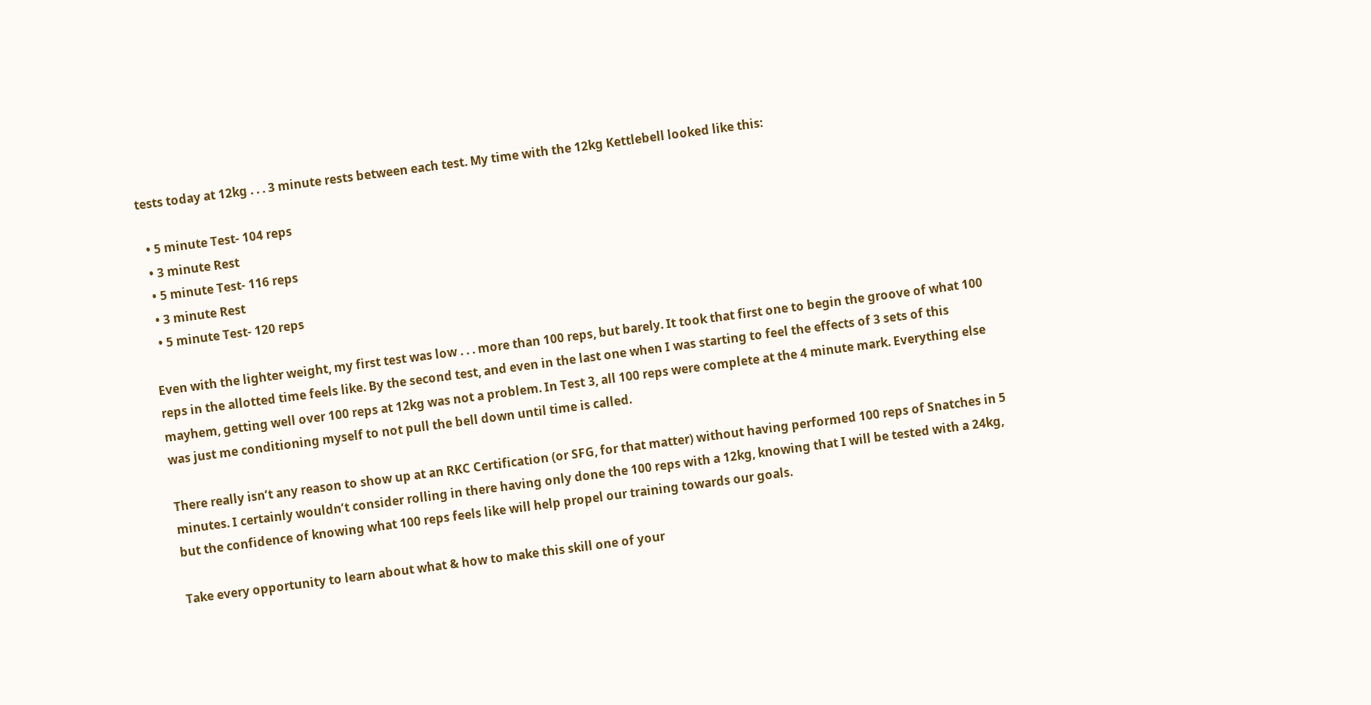tests today at 12kg . . . 3 minute rests between each test. My time with the 12kg Kettlebell looked like this:

  • 5 minute Test- 104 reps
  • 3 minute Rest
  • 5 minute Test- 116 reps
  • 3 minute Rest
  • 5 minute Test- 120 reps

Even with the lighter weight, my first test was low . . . more than 100 reps, but barely. It took that first one to begin the groove of what 100 reps in the allotted time feels like. By the second test, and even in the last one when I was starting to feel the effects of 3 sets of this mayhem, getting well over 100 reps at 12kg was not a problem. In Test 3, all 100 reps were complete at the 4 minute mark. Everything else was just me conditioning myself to not pull the bell down until time is called.

There really isn’t any reason to show up at an RKC Certification (or SFG, for that matter) without having performed 100 reps of Snatches in 5 minutes. I certainly wouldn’t consider rolling in there having only done the 100 reps with a 12kg, knowing that I will be tested with a 24kg, but the confidence of knowing what 100 reps feels like will help propel our training towards our goals.

Take every opportunity to learn about what & how to make this skill one of your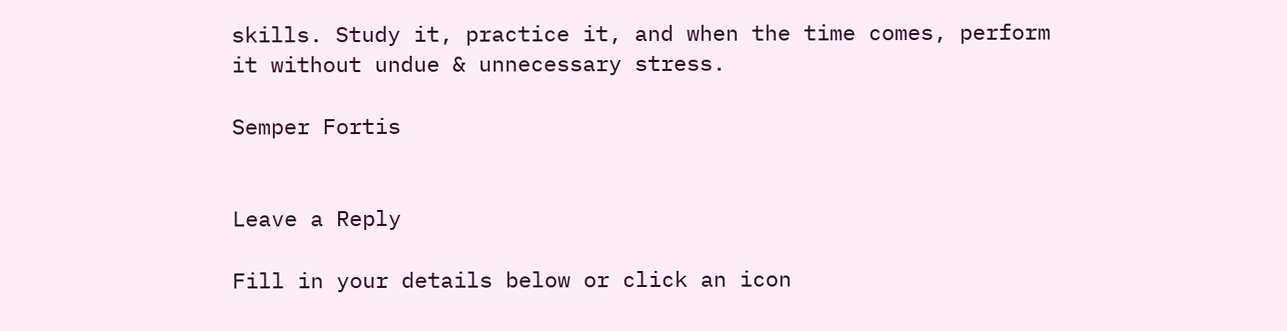skills. Study it, practice it, and when the time comes, perform it without undue & unnecessary stress.

Semper Fortis


Leave a Reply

Fill in your details below or click an icon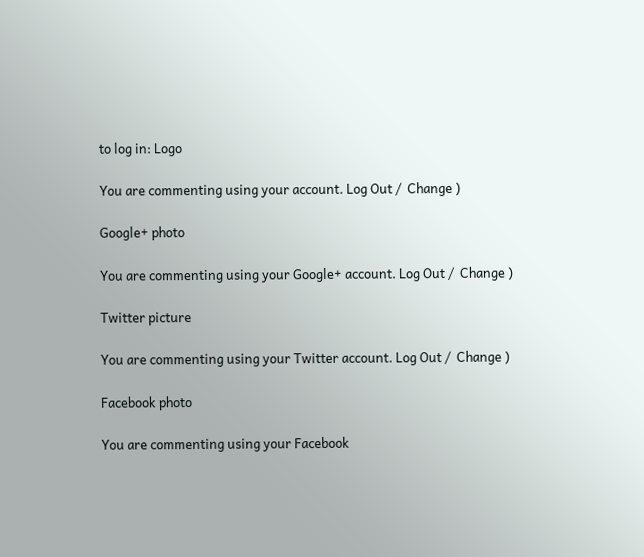to log in: Logo

You are commenting using your account. Log Out /  Change )

Google+ photo

You are commenting using your Google+ account. Log Out /  Change )

Twitter picture

You are commenting using your Twitter account. Log Out /  Change )

Facebook photo

You are commenting using your Facebook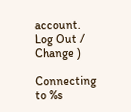account. Log Out /  Change )

Connecting to %s